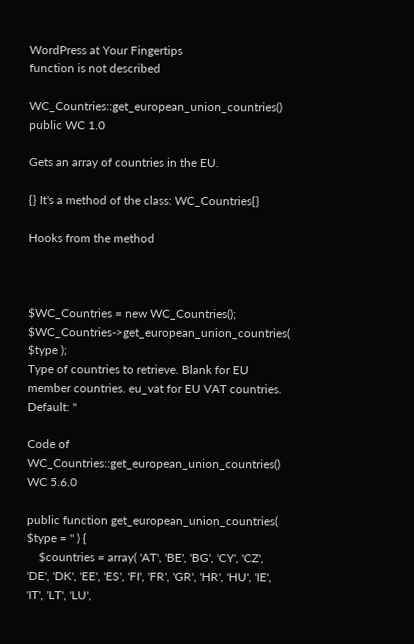WordPress at Your Fingertips
function is not described

WC_Countries::get_european_union_countries() public WC 1.0

Gets an array of countries in the EU.

{} It's a method of the class: WC_Countries{}

Hooks from the method



$WC_Countries = new WC_Countries();
$WC_Countries->get_european_union_countries( $type );
Type of countries to retrieve. Blank for EU member countries. eu_vat for EU VAT countries.
Default: ''

Code of WC_Countries::get_european_union_countries() WC 5.6.0

public function get_european_union_countries( $type = '' ) {
    $countries = array( 'AT', 'BE', 'BG', 'CY', 'CZ', 'DE', 'DK', 'EE', 'ES', 'FI', 'FR', 'GR', 'HR', 'HU', 'IE', 'IT', 'LT', 'LU',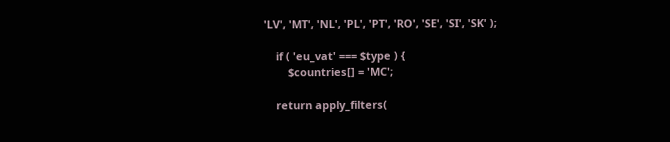'LV', 'MT', 'NL', 'PL', 'PT', 'RO', 'SE', 'SI', 'SK' );

    if ( 'eu_vat' === $type ) {
        $countries[] = 'MC';

    return apply_filters(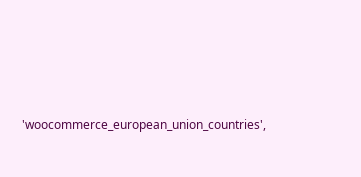'woocommerce_european_union_countries',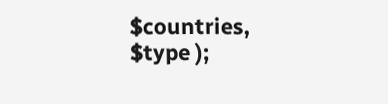$countries, $type );